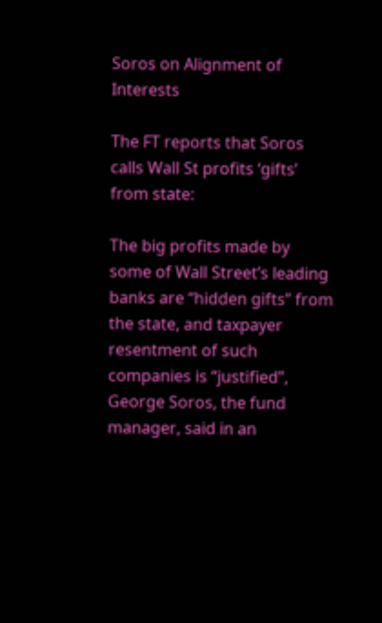Soros on Alignment of Interests

The FT reports that Soros calls Wall St profits ‘gifts’ from state:

The big profits made by some of Wall Street’s leading banks are “hidden gifts” from the state, and taxpayer resentment of such companies is “justified”, George Soros, the fund manager, said in an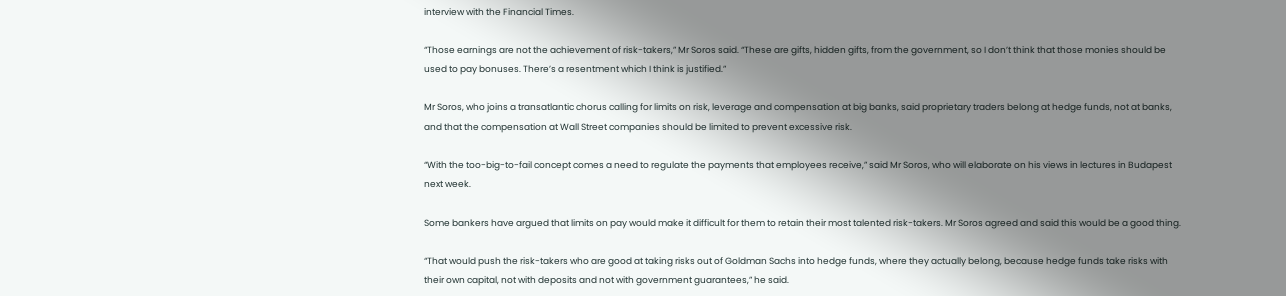interview with the Financial Times.

“Those earnings are not the achievement of risk-takers,” Mr Soros said. “These are gifts, hidden gifts, from the government, so I don’t think that those monies should be used to pay bonuses. There’s a resentment which I think is justified.”

Mr Soros, who joins a transatlantic chorus calling for limits on risk, leverage and compensation at big banks, said proprietary traders belong at hedge funds, not at banks, and that the compensation at Wall Street companies should be limited to prevent excessive risk.

“With the too-big-to-fail concept comes a need to regulate the payments that employees receive,” said Mr Soros, who will elaborate on his views in lectures in Budapest next week.

Some bankers have argued that limits on pay would make it difficult for them to retain their most talented risk-takers. Mr Soros agreed and said this would be a good thing.

“That would push the risk-takers who are good at taking risks out of Goldman Sachs into hedge funds, where they actually belong, because hedge funds take risks with their own capital, not with deposits and not with government guarantees,” he said.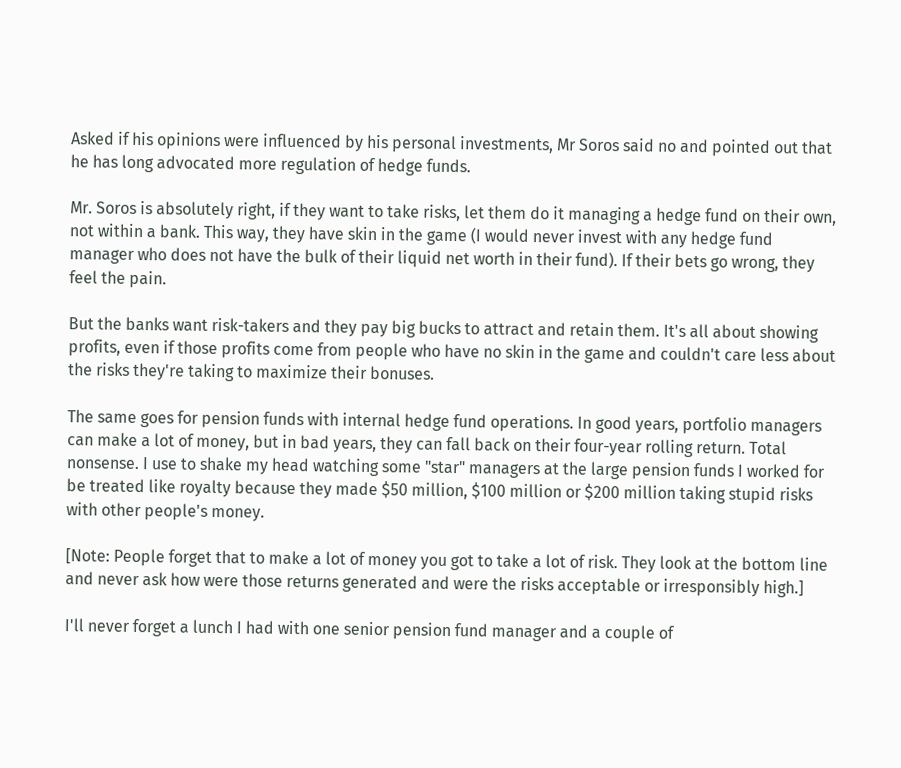Asked if his opinions were influenced by his personal investments, Mr Soros said no and pointed out that he has long advocated more regulation of hedge funds.

Mr. Soros is absolutely right, if they want to take risks, let them do it managing a hedge fund on their own, not within a bank. This way, they have skin in the game (I would never invest with any hedge fund manager who does not have the bulk of their liquid net worth in their fund). If their bets go wrong, they feel the pain.

But the banks want risk-takers and they pay big bucks to attract and retain them. It's all about showing profits, even if those profits come from people who have no skin in the game and couldn't care less about the risks they're taking to maximize their bonuses.

The same goes for pension funds with internal hedge fund operations. In good years, portfolio managers can make a lot of money, but in bad years, they can fall back on their four-year rolling return. Total nonsense. I use to shake my head watching some "star" managers at the large pension funds I worked for be treated like royalty because they made $50 million, $100 million or $200 million taking stupid risks with other people's money.

[Note: People forget that to make a lot of money you got to take a lot of risk. They look at the bottom line and never ask how were those returns generated and were the risks acceptable or irresponsibly high.]

I'll never forget a lunch I had with one senior pension fund manager and a couple of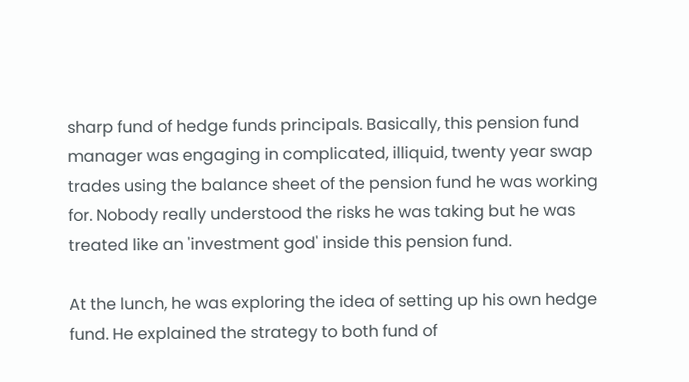sharp fund of hedge funds principals. Basically, this pension fund manager was engaging in complicated, illiquid, twenty year swap trades using the balance sheet of the pension fund he was working for. Nobody really understood the risks he was taking but he was treated like an 'investment god' inside this pension fund.

At the lunch, he was exploring the idea of setting up his own hedge fund. He explained the strategy to both fund of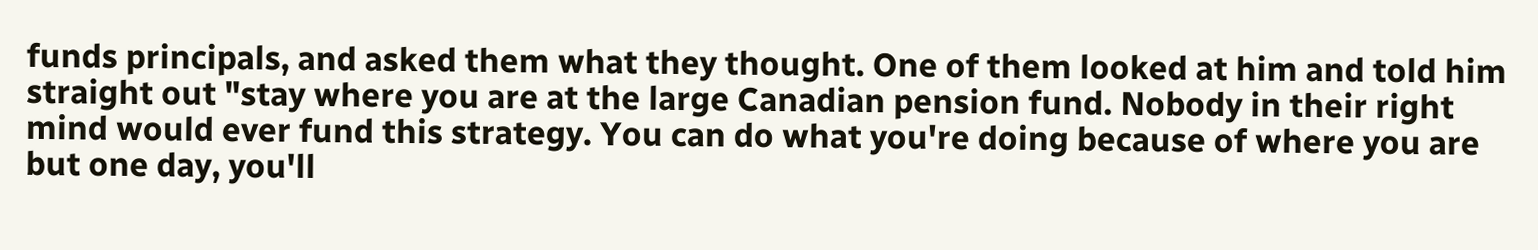funds principals, and asked them what they thought. One of them looked at him and told him straight out "stay where you are at the large Canadian pension fund. Nobody in their right mind would ever fund this strategy. You can do what you're doing because of where you are but one day, you'll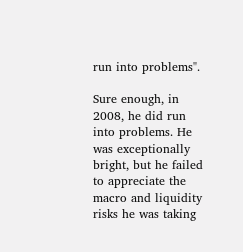run into problems".

Sure enough, in 2008, he did run into problems. He was exceptionally bright, but he failed to appreciate the macro and liquidity risks he was taking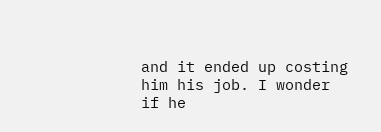and it ended up costing him his job. I wonder if he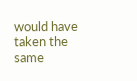would have taken the same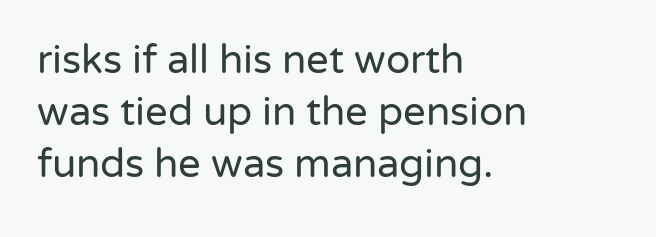risks if all his net worth was tied up in the pension funds he was managing.